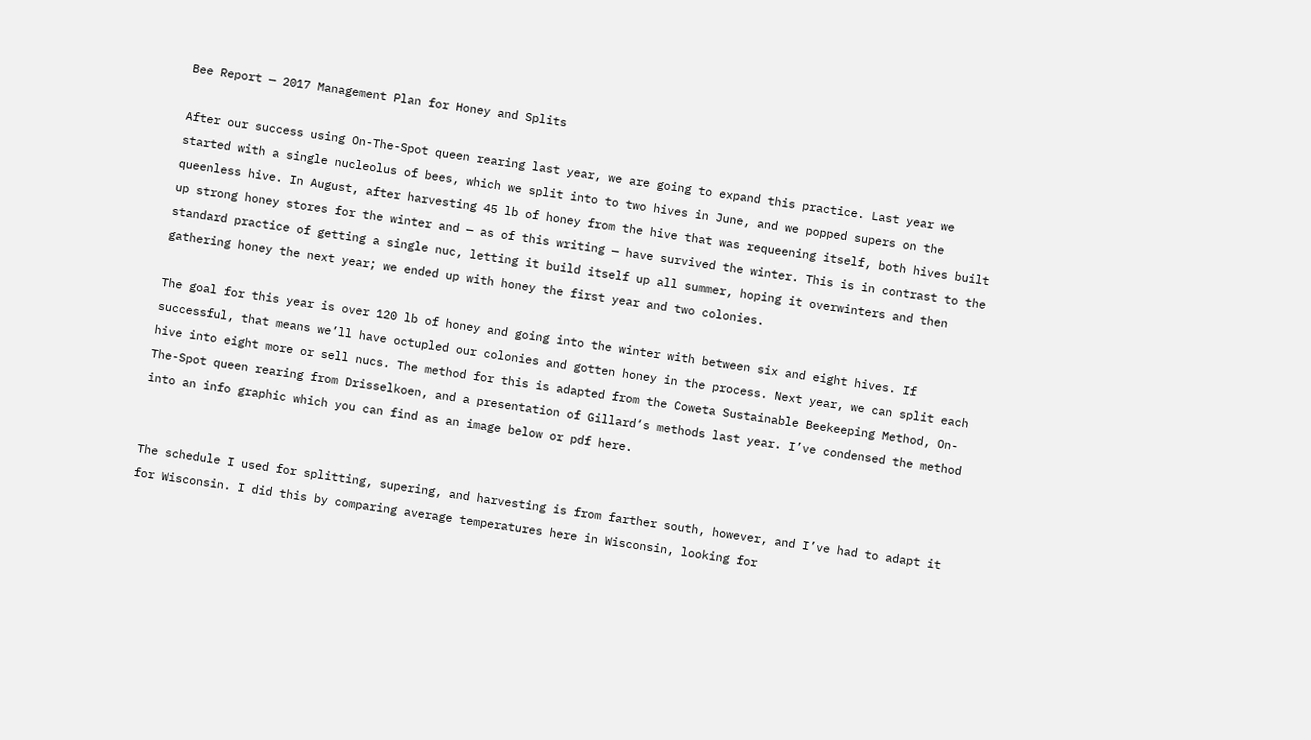Bee Report — 2017 Management Plan for Honey and Splits

After our success using On-The-Spot queen rearing last year, we are going to expand this practice. Last year we started with a single nucleolus of bees, which we split into to two hives in June, and we popped supers on the queenless hive. In August, after harvesting 45 lb of honey from the hive that was requeening itself, both hives built up strong honey stores for the winter and — as of this writing — have survived the winter. This is in contrast to the standard practice of getting a single nuc, letting it build itself up all summer, hoping it overwinters and then gathering honey the next year; we ended up with honey the first year and two colonies.

The goal for this year is over 120 lb of honey and going into the winter with between six and eight hives. If successful, that means we’ll have octupled our colonies and gotten honey in the process. Next year, we can split each hive into eight more or sell nucs. The method for this is adapted from the Coweta Sustainable Beekeeping Method, On-The-Spot queen rearing from Drisselkoen, and a presentation of Gillard‘s methods last year. I’ve condensed the method into an info graphic which you can find as an image below or pdf here.


The schedule I used for splitting, supering, and harvesting is from farther south, however, and I’ve had to adapt it for Wisconsin. I did this by comparing average temperatures here in Wisconsin, looking for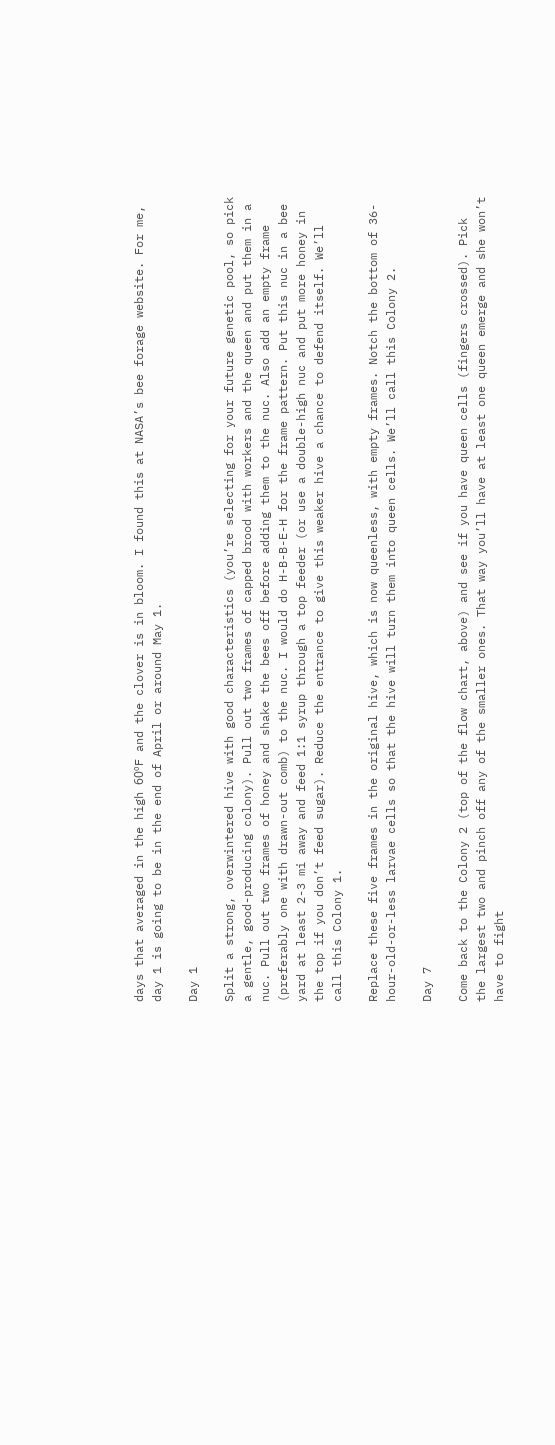days that averaged in the high 60ºF and the clover is in bloom. I found this at NASA’s bee forage website. For me, day 1 is going to be in the end of April or around May 1.

Day 1

Split a strong, overwintered hive with good characteristics (you’re selecting for your future genetic pool, so pick a gentle, good-producing colony). Pull out two frames of capped brood with workers and the queen and put them in a nuc. Pull out two frames of honey and shake the bees off before adding them to the nuc. Also add an empty frame (preferably one with drawn-out comb) to the nuc. I would do H-B-B-E-H for the frame pattern. Put this nuc in a bee yard at least 2-3 mi away and feed 1:1 syrup through a top feeder (or use a double-high nuc and put more honey in the top if you don’t feed sugar). Reduce the entrance to give this weaker hive a chance to defend itself. We’ll call this Colony 1.

Replace these five frames in the original hive, which is now queenless, with empty frames. Notch the bottom of 36-hour-old-or-less larvae cells so that the hive will turn them into queen cells. We’ll call this Colony 2.

Day 7

Come back to the Colony 2 (top of the flow chart, above) and see if you have queen cells (fingers crossed). Pick the largest two and pinch off any of the smaller ones. That way you’ll have at least one queen emerge and she won’t have to fight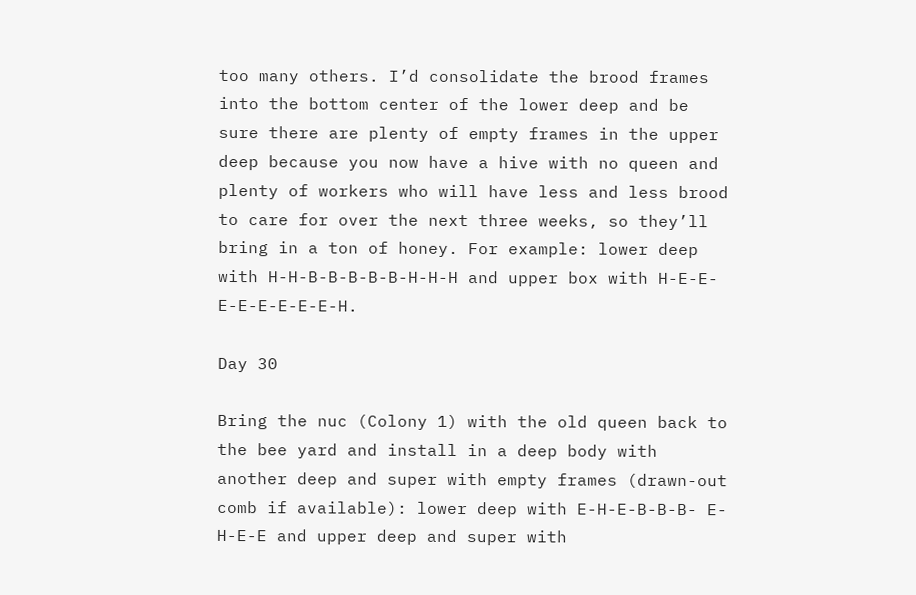too many others. I’d consolidate the brood frames into the bottom center of the lower deep and be sure there are plenty of empty frames in the upper deep because you now have a hive with no queen and plenty of workers who will have less and less brood to care for over the next three weeks, so they’ll bring in a ton of honey. For example: lower deep with H-H-B-B-B-B-B-H-H-H and upper box with H-E-E-E-E-E-E-E-E-H.

Day 30

Bring the nuc (Colony 1) with the old queen back to the bee yard and install in a deep body with another deep and super with empty frames (drawn-out comb if available): lower deep with E-H-E-B-B-B- E-H-E-E and upper deep and super with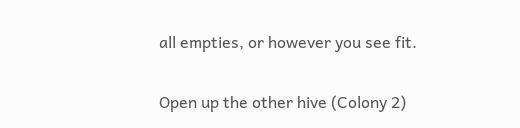all empties, or however you see fit.

Open up the other hive (Colony 2)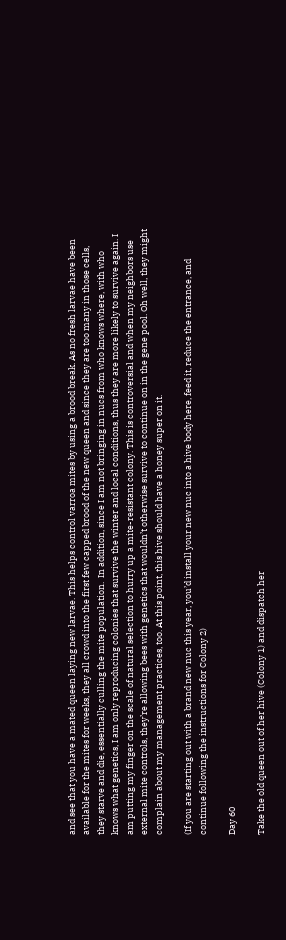and see that you have a mated queen laying new larvae. This helps control varroa mites by using a brood break. As no fresh larvae have been available for the mites for weeks, they all crowd into the first few capped brood of the new queen and since they are too many in those cells, they starve and die, essentially culling the mite population.  In addition, since I am not bringing in nucs from who knows where, with who knows what genetics, I am only reproducing colonies that survive the winter and local conditions, thus they are more likely to survive again. I am putting my finger on the scale of natural selection to hurry up a mite-resistant colony. This is controversial and when my neighbors use external mite controls, they’re allowing bees with genetics that wouldn’t otherwise survive to continue on in the gene pool. Oh well, they might complain about my management practices, too. At this point, this hive should have a honey super on it.

(If you are starting out with a brand new nuc this year, you’d install your new nuc into a hive body here, feed it, reduce the entrance, and continue following the instructions for Colony 2)

Day 60

Take the old queen out of her hive (Colony 1) and dispatch her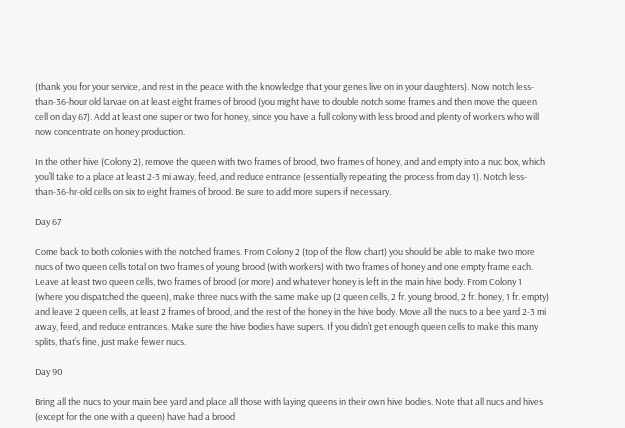(thank you for your service, and rest in the peace with the knowledge that your genes live on in your daughters). Now notch less-than-36-hour old larvae on at least eight frames of brood (you might have to double notch some frames and then move the queen cell on day 67). Add at least one super or two for honey, since you have a full colony with less brood and plenty of workers who will now concentrate on honey production.

In the other hive (Colony 2), remove the queen with two frames of brood, two frames of honey, and and empty into a nuc box, which you’ll take to a place at least 2-3 mi away, feed, and reduce entrance (essentially repeating the process from day 1). Notch less-than-36-hr-old cells on six to eight frames of brood. Be sure to add more supers if necessary.

Day 67

Come back to both colonies with the notched frames. From Colony 2 (top of the flow chart) you should be able to make two more nucs of two queen cells total on two frames of young brood (with workers) with two frames of honey and one empty frame each. Leave at least two queen cells, two frames of brood (or more) and whatever honey is left in the main hive body. From Colony 1 (where you dispatched the queen), make three nucs with the same make up (2 queen cells, 2 fr. young brood, 2 fr. honey, 1 fr. empty) and leave 2 queen cells, at least 2 frames of brood, and the rest of the honey in the hive body. Move all the nucs to a bee yard 2-3 mi away, feed, and reduce entrances. Make sure the hive bodies have supers. If you didn’t get enough queen cells to make this many splits, that’s fine, just make fewer nucs.

Day 90

Bring all the nucs to your main bee yard and place all those with laying queens in their own hive bodies. Note that all nucs and hives (except for the one with a queen) have had a brood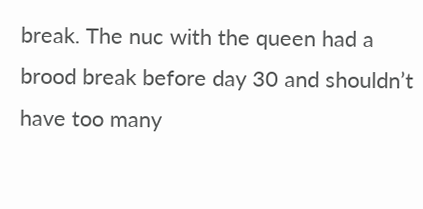break. The nuc with the queen had a brood break before day 30 and shouldn’t have too many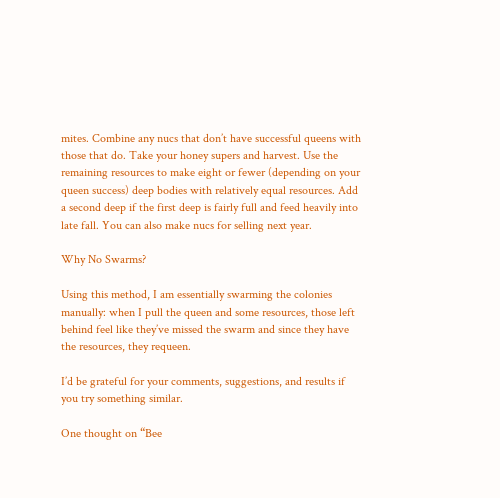mites. Combine any nucs that don’t have successful queens with those that do. Take your honey supers and harvest. Use the remaining resources to make eight or fewer (depending on your queen success) deep bodies with relatively equal resources. Add a second deep if the first deep is fairly full and feed heavily into late fall. You can also make nucs for selling next year.

Why No Swarms?

Using this method, I am essentially swarming the colonies manually: when I pull the queen and some resources, those left behind feel like they’ve missed the swarm and since they have the resources, they requeen.

I’d be grateful for your comments, suggestions, and results if you try something similar.

One thought on “Bee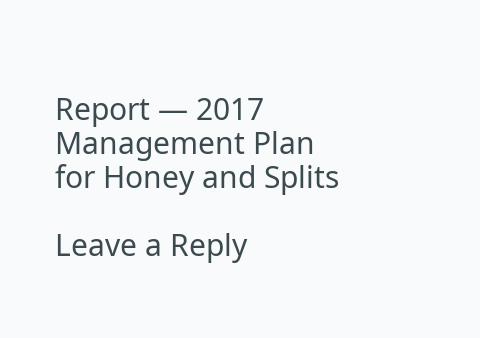Report — 2017 Management Plan for Honey and Splits

Leave a Reply